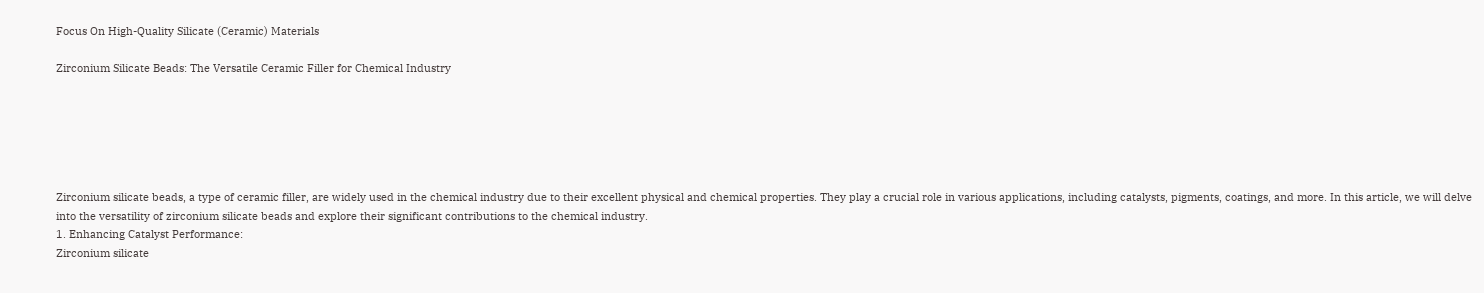Focus On High-Quality Silicate (Ceramic) Materials

Zirconium Silicate Beads: The Versatile Ceramic Filler for Chemical Industry






Zirconium silicate beads, a type of ceramic filler, are widely used in the chemical industry due to their excellent physical and chemical properties. They play a crucial role in various applications, including catalysts, pigments, coatings, and more. In this article, we will delve into the versatility of zirconium silicate beads and explore their significant contributions to the chemical industry.
1. Enhancing Catalyst Performance:
Zirconium silicate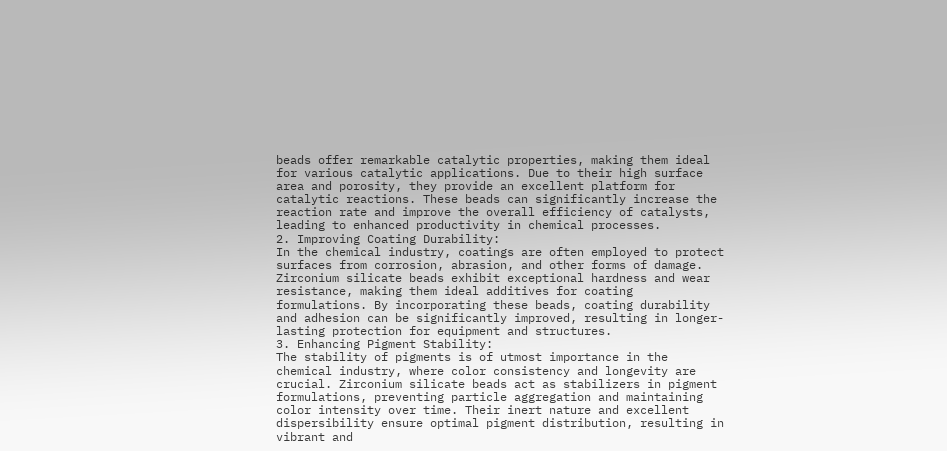beads offer remarkable catalytic properties, making them ideal for various catalytic applications. Due to their high surface area and porosity, they provide an excellent platform for catalytic reactions. These beads can significantly increase the reaction rate and improve the overall efficiency of catalysts, leading to enhanced productivity in chemical processes.
2. Improving Coating Durability:
In the chemical industry, coatings are often employed to protect surfaces from corrosion, abrasion, and other forms of damage. Zirconium silicate beads exhibit exceptional hardness and wear resistance, making them ideal additives for coating formulations. By incorporating these beads, coating durability and adhesion can be significantly improved, resulting in longer-lasting protection for equipment and structures.
3. Enhancing Pigment Stability:
The stability of pigments is of utmost importance in the chemical industry, where color consistency and longevity are crucial. Zirconium silicate beads act as stabilizers in pigment formulations, preventing particle aggregation and maintaining color intensity over time. Their inert nature and excellent dispersibility ensure optimal pigment distribution, resulting in vibrant and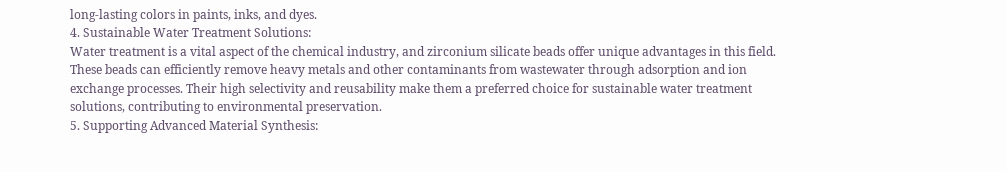long-lasting colors in paints, inks, and dyes.
4. Sustainable Water Treatment Solutions:
Water treatment is a vital aspect of the chemical industry, and zirconium silicate beads offer unique advantages in this field. These beads can efficiently remove heavy metals and other contaminants from wastewater through adsorption and ion exchange processes. Their high selectivity and reusability make them a preferred choice for sustainable water treatment solutions, contributing to environmental preservation.
5. Supporting Advanced Material Synthesis: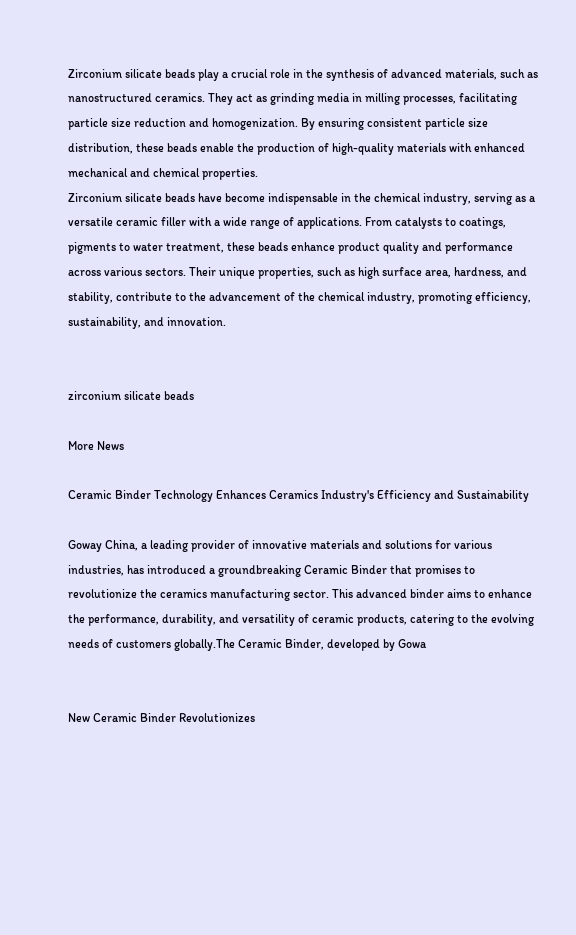Zirconium silicate beads play a crucial role in the synthesis of advanced materials, such as nanostructured ceramics. They act as grinding media in milling processes, facilitating particle size reduction and homogenization. By ensuring consistent particle size distribution, these beads enable the production of high-quality materials with enhanced mechanical and chemical properties.
Zirconium silicate beads have become indispensable in the chemical industry, serving as a versatile ceramic filler with a wide range of applications. From catalysts to coatings, pigments to water treatment, these beads enhance product quality and performance across various sectors. Their unique properties, such as high surface area, hardness, and stability, contribute to the advancement of the chemical industry, promoting efficiency, sustainability, and innovation.


zirconium silicate beads

More News

Ceramic Binder Technology Enhances Ceramics Industry's Efficiency and Sustainability

Goway China, a leading provider of innovative materials and solutions for various industries, has introduced a groundbreaking Ceramic Binder that promises to revolutionize the ceramics manufacturing sector. This advanced binder aims to enhance the performance, durability, and versatility of ceramic products, catering to the evolving needs of customers globally.The Ceramic Binder, developed by Gowa


New Ceramic Binder Revolutionizes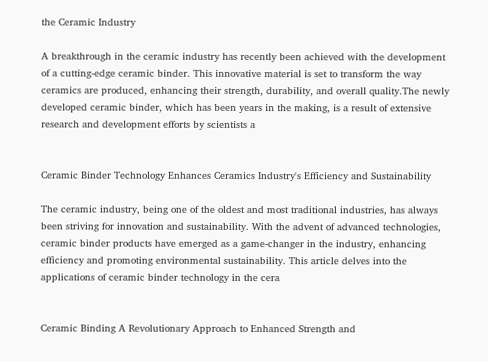the Ceramic Industry

A breakthrough in the ceramic industry has recently been achieved with the development of a cutting-edge ceramic binder. This innovative material is set to transform the way ceramics are produced, enhancing their strength, durability, and overall quality.The newly developed ceramic binder, which has been years in the making, is a result of extensive research and development efforts by scientists a


Ceramic Binder Technology Enhances Ceramics Industry's Efficiency and Sustainability

The ceramic industry, being one of the oldest and most traditional industries, has always been striving for innovation and sustainability. With the advent of advanced technologies, ceramic binder products have emerged as a game-changer in the industry, enhancing efficiency and promoting environmental sustainability. This article delves into the applications of ceramic binder technology in the cera


Ceramic Binding A Revolutionary Approach to Enhanced Strength and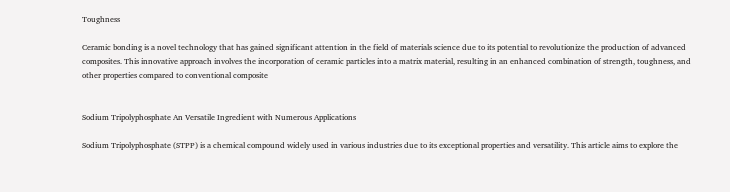Toughness

Ceramic bonding is a novel technology that has gained significant attention in the field of materials science due to its potential to revolutionize the production of advanced composites. This innovative approach involves the incorporation of ceramic particles into a matrix material, resulting in an enhanced combination of strength, toughness, and other properties compared to conventional composite


Sodium Tripolyphosphate An Versatile Ingredient with Numerous Applications

Sodium Tripolyphosphate (STPP) is a chemical compound widely used in various industries due to its exceptional properties and versatility. This article aims to explore the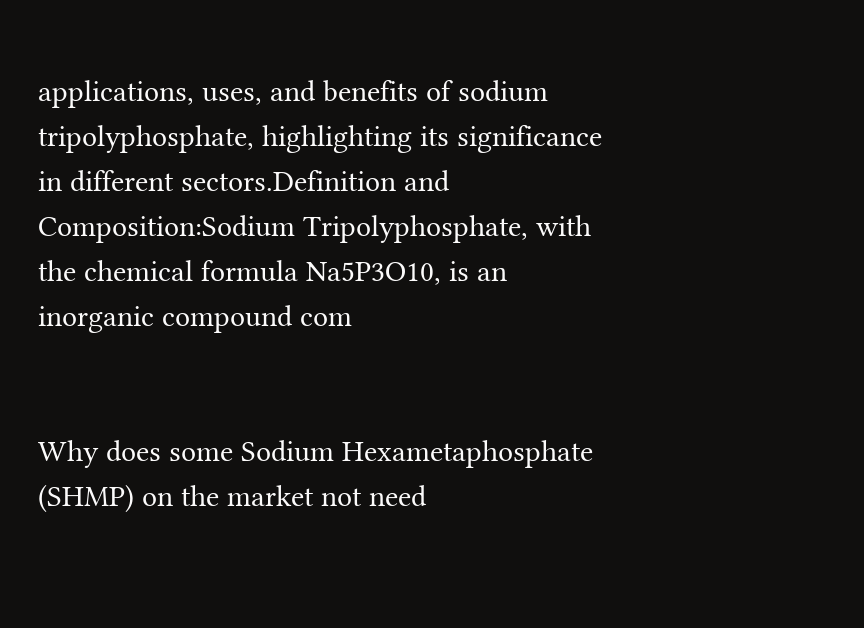applications, uses, and benefits of sodium tripolyphosphate, highlighting its significance in different sectors.Definition and Composition:Sodium Tripolyphosphate, with the chemical formula Na5P3O10, is an inorganic compound com


Why does some Sodium Hexametaphosphate (SHMP) on the market not need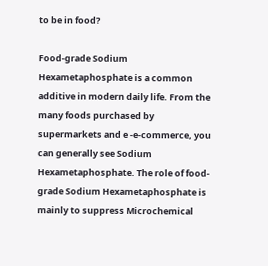to be in food?

Food-grade Sodium Hexametaphosphate is a common additive in modern daily life. From the many foods purchased by supermarkets and e -e-commerce, you can generally see Sodium Hexametaphosphate. The role of food-grade Sodium Hexametaphosphate is mainly to suppress Microchemical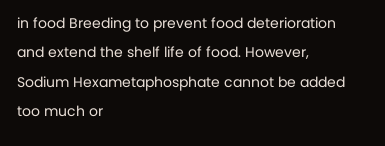in food Breeding to prevent food deterioration and extend the shelf life of food. However, Sodium Hexametaphosphate cannot be added too much or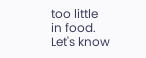too little in food. Let's know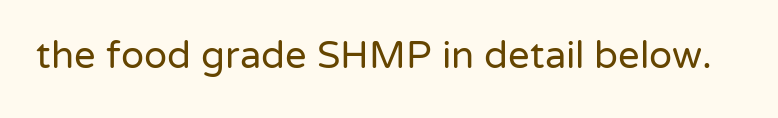the food grade SHMP in detail below.